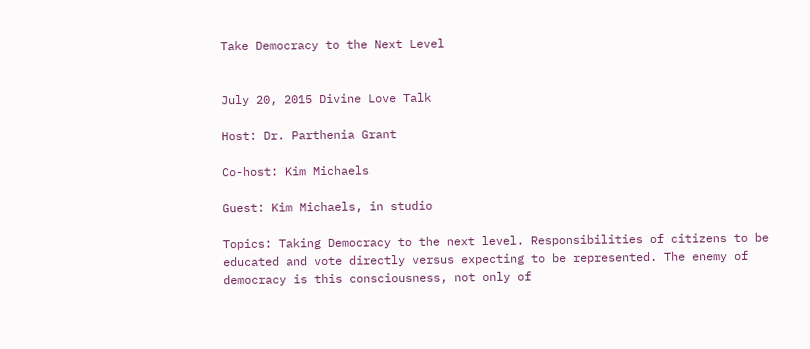Take Democracy to the Next Level


July 20, 2015 Divine Love Talk

Host: Dr. Parthenia Grant

Co-host: Kim Michaels

Guest: Kim Michaels, in studio

Topics: Taking Democracy to the next level. Responsibilities of citizens to be educated and vote directly versus expecting to be represented. The enemy of democracy is this consciousness, not only of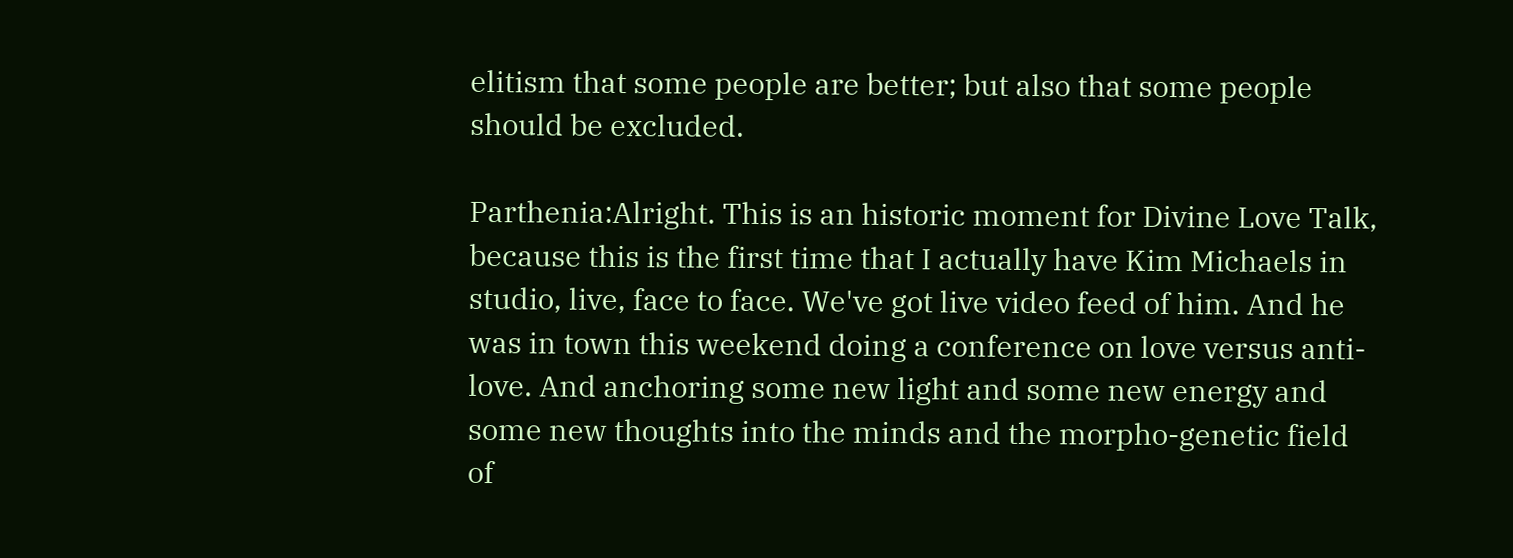elitism that some people are better; but also that some people should be excluded.

Parthenia:Alright. This is an historic moment for Divine Love Talk, because this is the first time that I actually have Kim Michaels in studio, live, face to face. We've got live video feed of him. And he was in town this weekend doing a conference on love versus anti-love. And anchoring some new light and some new energy and some new thoughts into the minds and the morpho-genetic field of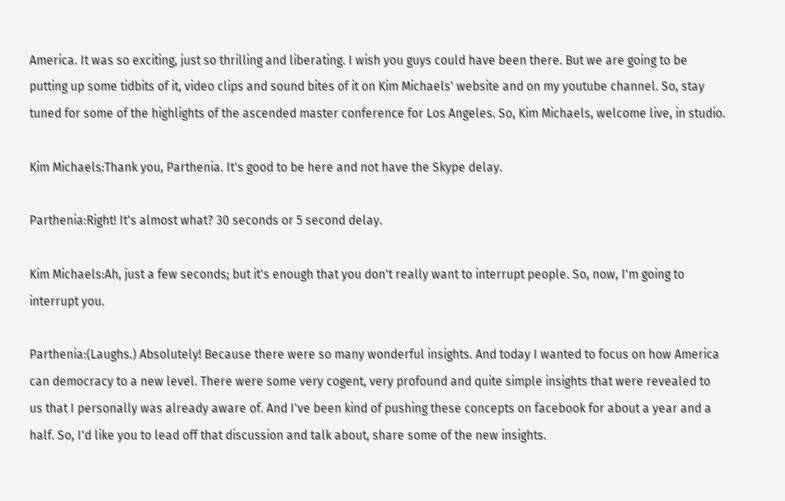America. It was so exciting, just so thrilling and liberating. I wish you guys could have been there. But we are going to be putting up some tidbits of it, video clips and sound bites of it on Kim Michaels' website and on my youtube channel. So, stay tuned for some of the highlights of the ascended master conference for Los Angeles. So, Kim Michaels, welcome live, in studio.

Kim Michaels:Thank you, Parthenia. It's good to be here and not have the Skype delay.

Parthenia:Right! It's almost what? 30 seconds or 5 second delay.

Kim Michaels:Ah, just a few seconds; but it's enough that you don't really want to interrupt people. So, now, I'm going to interrupt you.

Parthenia:(Laughs.) Absolutely! Because there were so many wonderful insights. And today I wanted to focus on how America can democracy to a new level. There were some very cogent, very profound and quite simple insights that were revealed to us that I personally was already aware of. And I've been kind of pushing these concepts on facebook for about a year and a half. So, I'd like you to lead off that discussion and talk about, share some of the new insights.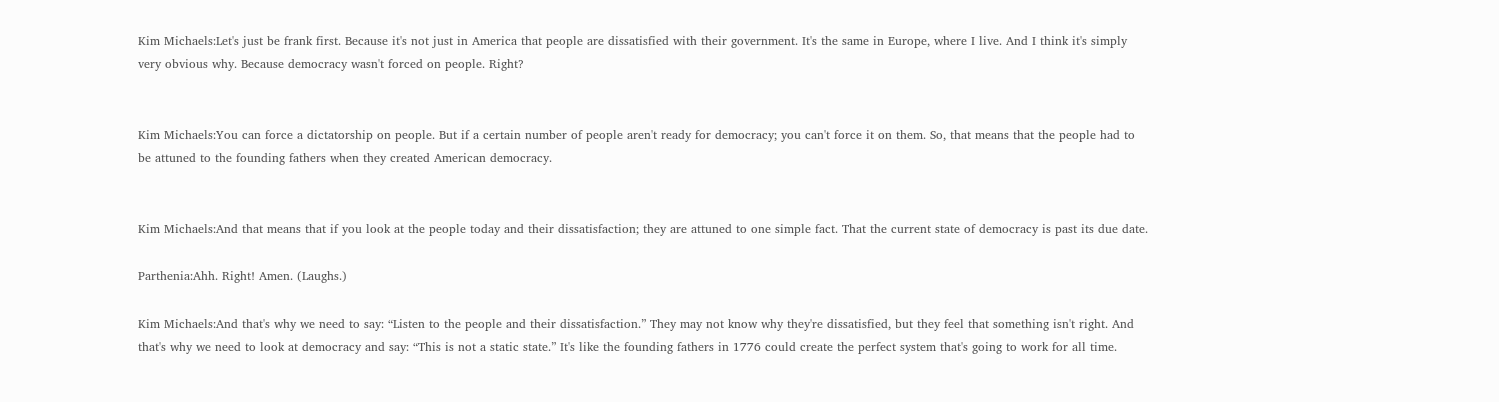Kim Michaels:Let's just be frank first. Because it's not just in America that people are dissatisfied with their government. It's the same in Europe, where I live. And I think it's simply very obvious why. Because democracy wasn't forced on people. Right?


Kim Michaels:You can force a dictatorship on people. But if a certain number of people aren't ready for democracy; you can't force it on them. So, that means that the people had to be attuned to the founding fathers when they created American democracy.


Kim Michaels:And that means that if you look at the people today and their dissatisfaction; they are attuned to one simple fact. That the current state of democracy is past its due date.

Parthenia:Ahh. Right! Amen. (Laughs.)

Kim Michaels:And that's why we need to say: “Listen to the people and their dissatisfaction.” They may not know why they're dissatisfied, but they feel that something isn't right. And that's why we need to look at democracy and say: “This is not a static state.” It's like the founding fathers in 1776 could create the perfect system that's going to work for all time.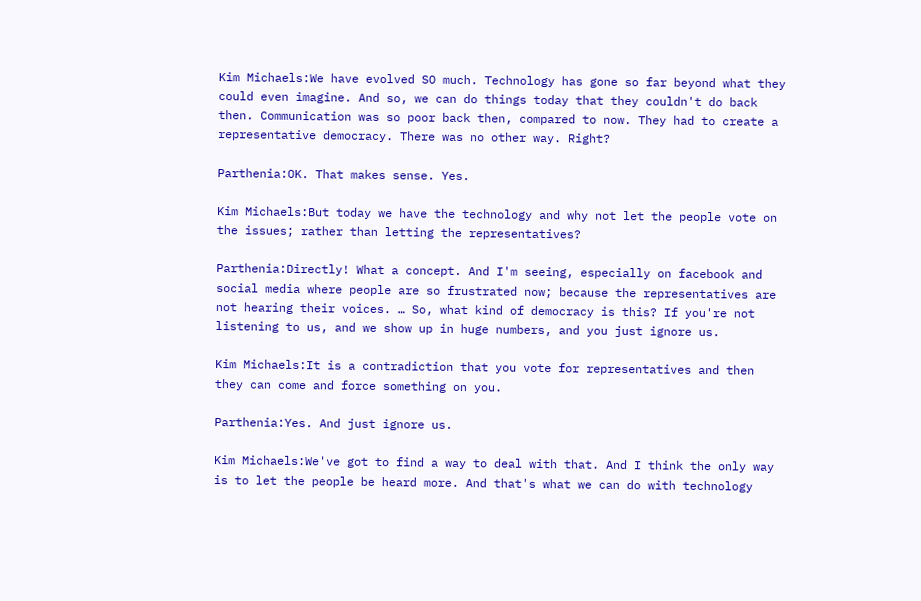Kim Michaels:We have evolved SO much. Technology has gone so far beyond what they could even imagine. And so, we can do things today that they couldn't do back then. Communication was so poor back then, compared to now. They had to create a representative democracy. There was no other way. Right?

Parthenia:OK. That makes sense. Yes.

Kim Michaels:But today we have the technology and why not let the people vote on the issues; rather than letting the representatives?

Parthenia:Directly! What a concept. And I'm seeing, especially on facebook and social media where people are so frustrated now; because the representatives are not hearing their voices. … So, what kind of democracy is this? If you're not listening to us, and we show up in huge numbers, and you just ignore us.

Kim Michaels:It is a contradiction that you vote for representatives and then they can come and force something on you.

Parthenia:Yes. And just ignore us.

Kim Michaels:We've got to find a way to deal with that. And I think the only way is to let the people be heard more. And that's what we can do with technology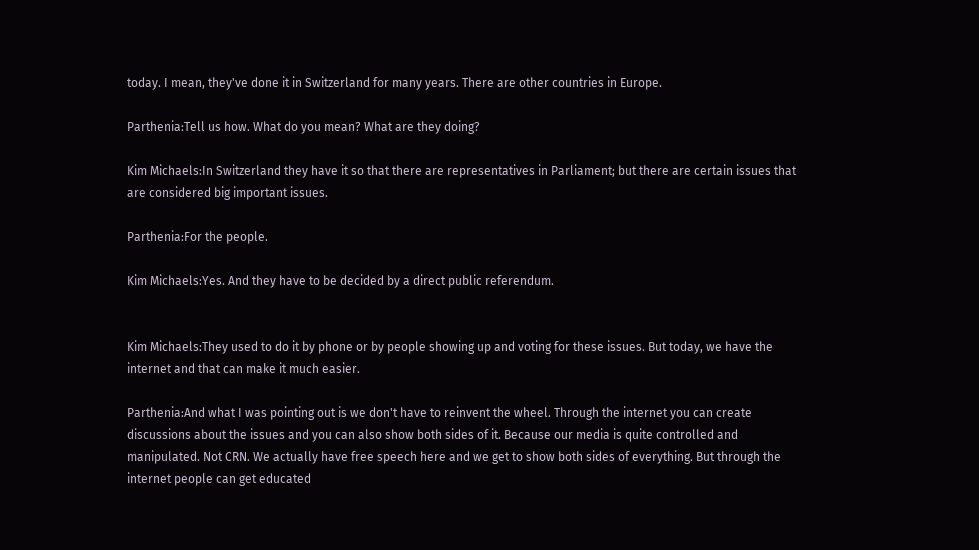today. I mean, they've done it in Switzerland for many years. There are other countries in Europe.

Parthenia:Tell us how. What do you mean? What are they doing?

Kim Michaels:In Switzerland they have it so that there are representatives in Parliament; but there are certain issues that are considered big important issues.

Parthenia:For the people.

Kim Michaels:Yes. And they have to be decided by a direct public referendum.


Kim Michaels:They used to do it by phone or by people showing up and voting for these issues. But today, we have the internet and that can make it much easier.

Parthenia:And what I was pointing out is we don't have to reinvent the wheel. Through the internet you can create discussions about the issues and you can also show both sides of it. Because our media is quite controlled and manipulated. Not CRN. We actually have free speech here and we get to show both sides of everything. But through the internet people can get educated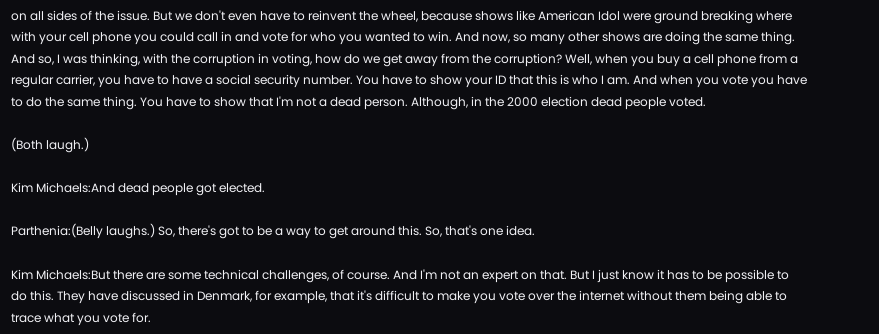on all sides of the issue. But we don't even have to reinvent the wheel, because shows like American Idol were ground breaking where with your cell phone you could call in and vote for who you wanted to win. And now, so many other shows are doing the same thing. And so, I was thinking, with the corruption in voting, how do we get away from the corruption? Well, when you buy a cell phone from a regular carrier, you have to have a social security number. You have to show your ID that this is who I am. And when you vote you have to do the same thing. You have to show that I'm not a dead person. Although, in the 2000 election dead people voted.

(Both laugh.)

Kim Michaels:And dead people got elected.

Parthenia:(Belly laughs.) So, there's got to be a way to get around this. So, that's one idea.

Kim Michaels:But there are some technical challenges, of course. And I'm not an expert on that. But I just know it has to be possible to do this. They have discussed in Denmark, for example, that it's difficult to make you vote over the internet without them being able to trace what you vote for.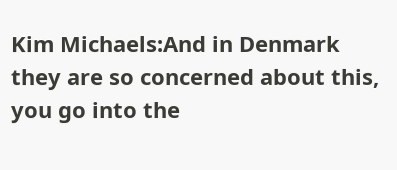Kim Michaels:And in Denmark they are so concerned about this, you go into the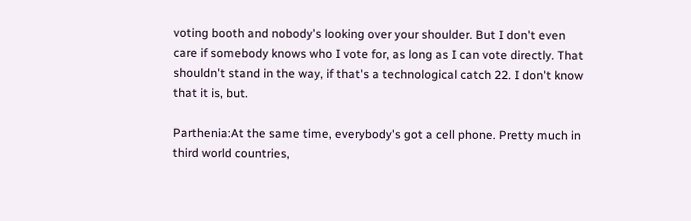voting booth and nobody's looking over your shoulder. But I don't even care if somebody knows who I vote for, as long as I can vote directly. That shouldn't stand in the way, if that's a technological catch 22. I don't know that it is, but.

Parthenia:At the same time, everybody's got a cell phone. Pretty much in third world countries,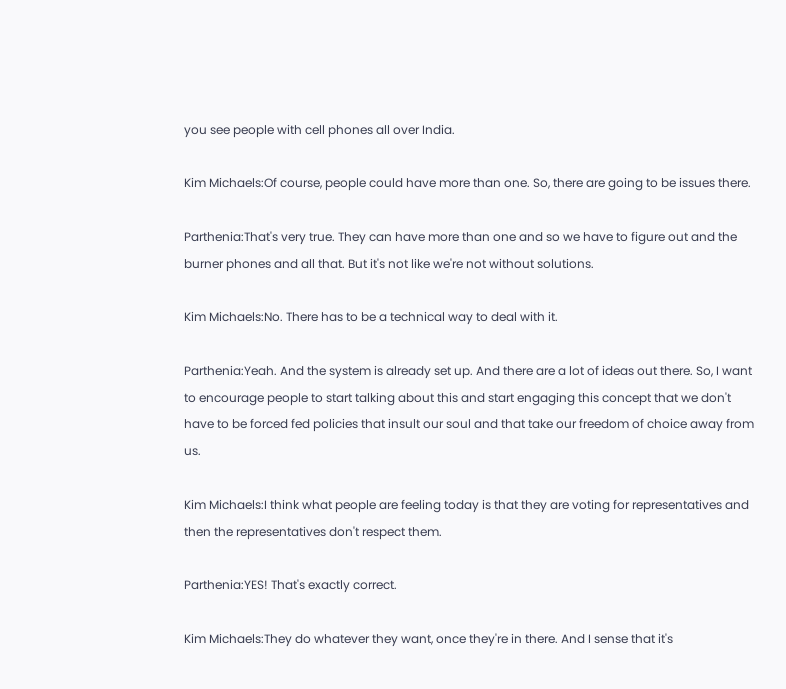you see people with cell phones all over India.

Kim Michaels:Of course, people could have more than one. So, there are going to be issues there.

Parthenia:That's very true. They can have more than one and so we have to figure out and the burner phones and all that. But it's not like we're not without solutions.

Kim Michaels:No. There has to be a technical way to deal with it.

Parthenia:Yeah. And the system is already set up. And there are a lot of ideas out there. So, I want to encourage people to start talking about this and start engaging this concept that we don't have to be forced fed policies that insult our soul and that take our freedom of choice away from us.

Kim Michaels:I think what people are feeling today is that they are voting for representatives and then the representatives don't respect them.

Parthenia:YES! That's exactly correct.

Kim Michaels:They do whatever they want, once they're in there. And I sense that it's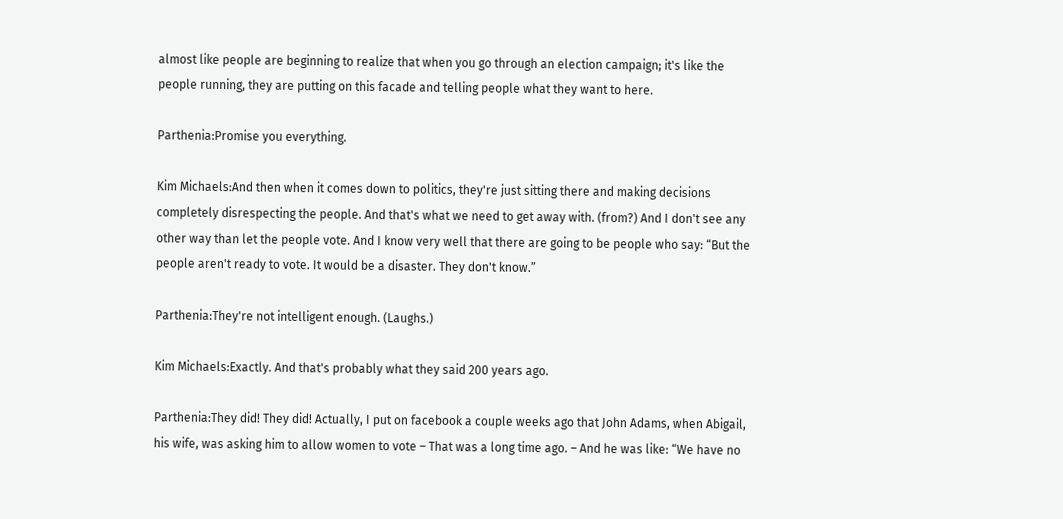almost like people are beginning to realize that when you go through an election campaign; it's like the people running, they are putting on this facade and telling people what they want to here.

Parthenia:Promise you everything.

Kim Michaels:And then when it comes down to politics, they're just sitting there and making decisions completely disrespecting the people. And that's what we need to get away with. (from?) And I don't see any other way than let the people vote. And I know very well that there are going to be people who say: “But the people aren't ready to vote. It would be a disaster. They don't know.”

Parthenia:They're not intelligent enough. (Laughs.)

Kim Michaels:Exactly. And that's probably what they said 200 years ago.

Parthenia:They did! They did! Actually, I put on facebook a couple weeks ago that John Adams, when Abigail, his wife, was asking him to allow women to vote – That was a long time ago. – And he was like: “We have no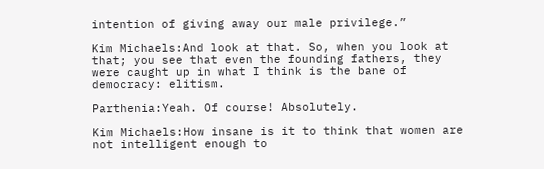intention of giving away our male privilege.”

Kim Michaels:And look at that. So, when you look at that; you see that even the founding fathers, they were caught up in what I think is the bane of democracy: elitism.

Parthenia:Yeah. Of course! Absolutely.

Kim Michaels:How insane is it to think that women are not intelligent enough to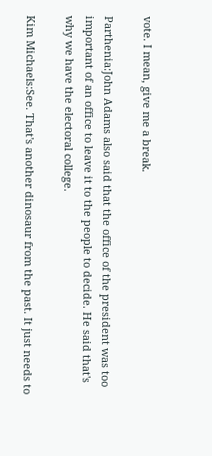vote. I mean, give me a break.

Parthenia:John Adams also said that the office of the president was too important of an office to leave it to the people to decide. He said that's why we have the electoral college.

Kim Michaels:See. That's another dinosaur from the past. It just needs to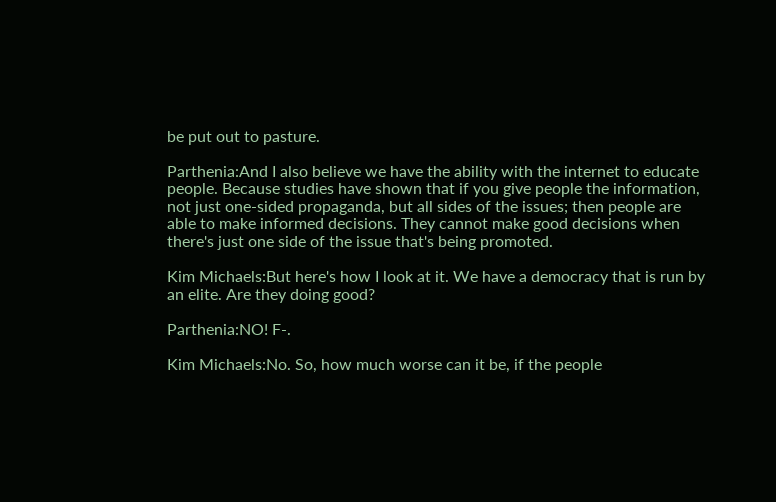be put out to pasture.

Parthenia:And I also believe we have the ability with the internet to educate people. Because studies have shown that if you give people the information, not just one-sided propaganda, but all sides of the issues; then people are able to make informed decisions. They cannot make good decisions when there's just one side of the issue that's being promoted.

Kim Michaels:But here's how I look at it. We have a democracy that is run by an elite. Are they doing good?

Parthenia:NO! F-.

Kim Michaels:No. So, how much worse can it be, if the people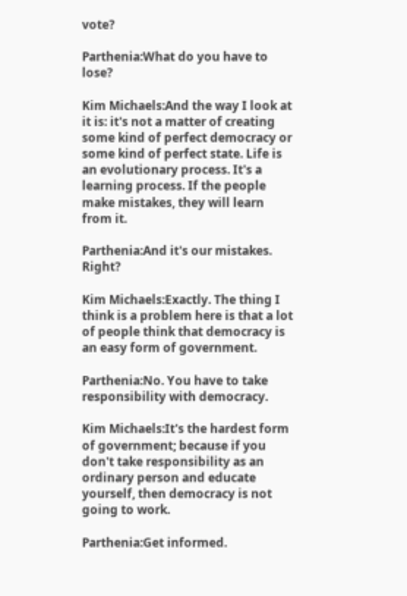vote?

Parthenia:What do you have to lose?

Kim Michaels:And the way I look at it is: it's not a matter of creating some kind of perfect democracy or some kind of perfect state. Life is an evolutionary process. It's a learning process. If the people make mistakes, they will learn from it.

Parthenia:And it's our mistakes. Right?

Kim Michaels:Exactly. The thing I think is a problem here is that a lot of people think that democracy is an easy form of government.

Parthenia:No. You have to take responsibility with democracy.

Kim Michaels:It's the hardest form of government; because if you don't take responsibility as an ordinary person and educate yourself, then democracy is not going to work.

Parthenia:Get informed.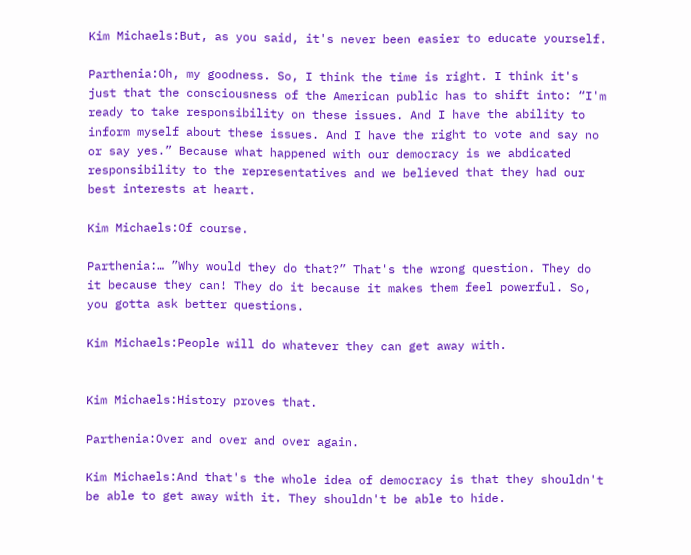Kim Michaels:But, as you said, it's never been easier to educate yourself.

Parthenia:Oh, my goodness. So, I think the time is right. I think it's just that the consciousness of the American public has to shift into: “I'm ready to take responsibility on these issues. And I have the ability to inform myself about these issues. And I have the right to vote and say no or say yes.” Because what happened with our democracy is we abdicated responsibility to the representatives and we believed that they had our best interests at heart.

Kim Michaels:Of course.

Parthenia:… ”Why would they do that?” That's the wrong question. They do it because they can! They do it because it makes them feel powerful. So, you gotta ask better questions.

Kim Michaels:People will do whatever they can get away with.


Kim Michaels:History proves that.

Parthenia:Over and over and over again.

Kim Michaels:And that's the whole idea of democracy is that they shouldn't be able to get away with it. They shouldn't be able to hide.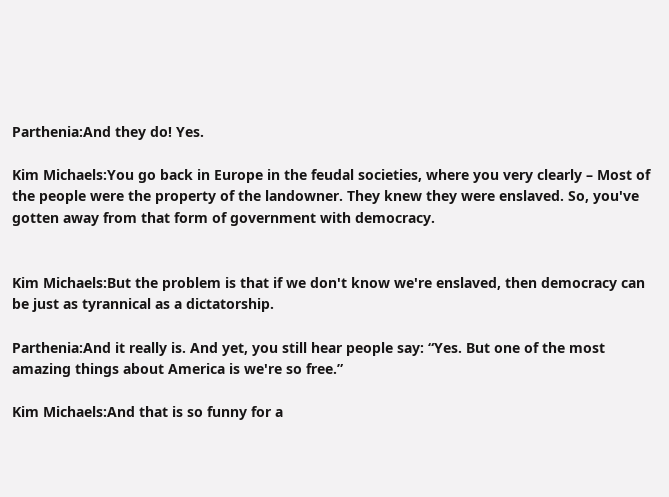Parthenia:And they do! Yes.

Kim Michaels:You go back in Europe in the feudal societies, where you very clearly – Most of the people were the property of the landowner. They knew they were enslaved. So, you've gotten away from that form of government with democracy.


Kim Michaels:But the problem is that if we don't know we're enslaved, then democracy can be just as tyrannical as a dictatorship.

Parthenia:And it really is. And yet, you still hear people say: “Yes. But one of the most amazing things about America is we're so free.”

Kim Michaels:And that is so funny for a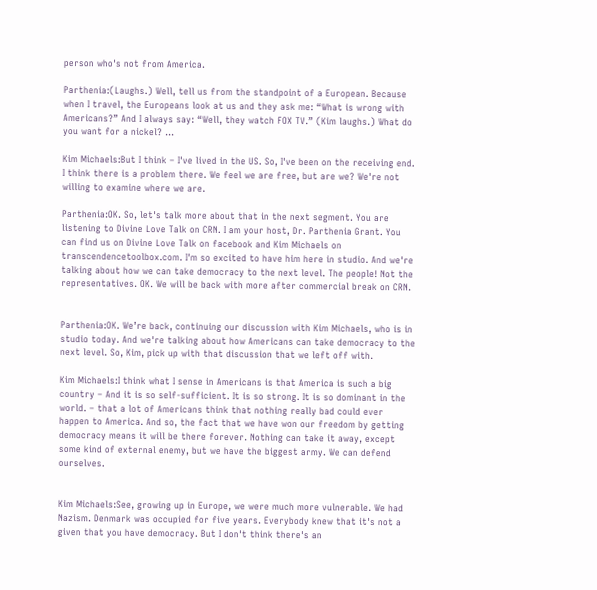person who's not from America.

Parthenia:(Laughs.) Well, tell us from the standpoint of a European. Because when I travel, the Europeans look at us and they ask me: “What is wrong with Americans?” And I always say: “Well, they watch FOX TV.” (Kim laughs.) What do you want for a nickel? ...

Kim Michaels:But I think – I've lived in the US. So, I've been on the receiving end. I think there is a problem there. We feel we are free, but are we? We're not willing to examine where we are.

Parthenia:OK. So, let's talk more about that in the next segment. You are listening to Divine Love Talk on CRN. I am your host, Dr. Parthenia Grant. You can find us on Divine Love Talk on facebook and Kim Michaels on transcendencetoolbox.com. I'm so excited to have him here in studio. And we're talking about how we can take democracy to the next level. The people! Not the representatives. OK. We will be back with more after commercial break on CRN.


Parthenia:OK. We’re back, continuing our discussion with Kim Michaels, who is in studio today. And we're talking about how Americans can take democracy to the next level. So, Kim, pick up with that discussion that we left off with.

Kim Michaels:I think what I sense in Americans is that America is such a big country – And it is so self-sufficient. It is so strong. It is so dominant in the world. – that a lot of Americans think that nothing really bad could ever happen to America. And so, the fact that we have won our freedom by getting democracy means it will be there forever. Nothing can take it away, except some kind of external enemy, but we have the biggest army. We can defend ourselves.


Kim Michaels:See, growing up in Europe, we were much more vulnerable. We had Nazism. Denmark was occupied for five years. Everybody knew that it's not a given that you have democracy. But I don't think there's an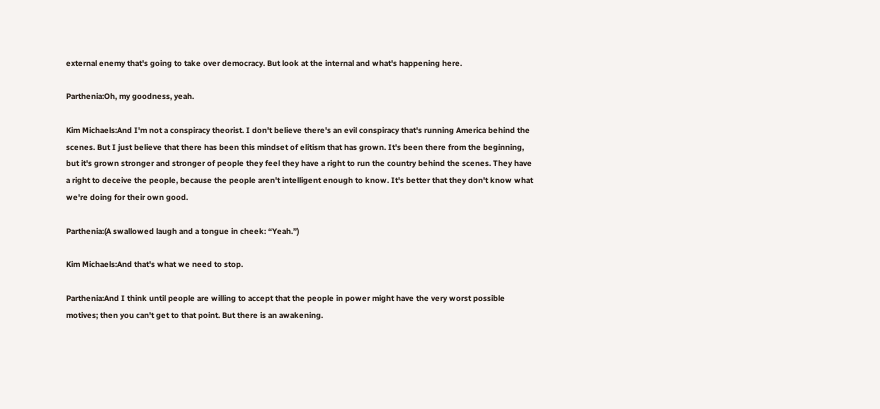external enemy that's going to take over democracy. But look at the internal and what's happening here.

Parthenia:Oh, my goodness, yeah.

Kim Michaels:And I'm not a conspiracy theorist. I don't believe there's an evil conspiracy that's running America behind the scenes. But I just believe that there has been this mindset of elitism that has grown. It's been there from the beginning, but it's grown stronger and stronger of people they feel they have a right to run the country behind the scenes. They have a right to deceive the people, because the people aren't intelligent enough to know. It's better that they don't know what we're doing for their own good.

Parthenia:(A swallowed laugh and a tongue in cheek: “Yeah.”)

Kim Michaels:And that's what we need to stop.

Parthenia:And I think until people are willing to accept that the people in power might have the very worst possible motives; then you can't get to that point. But there is an awakening.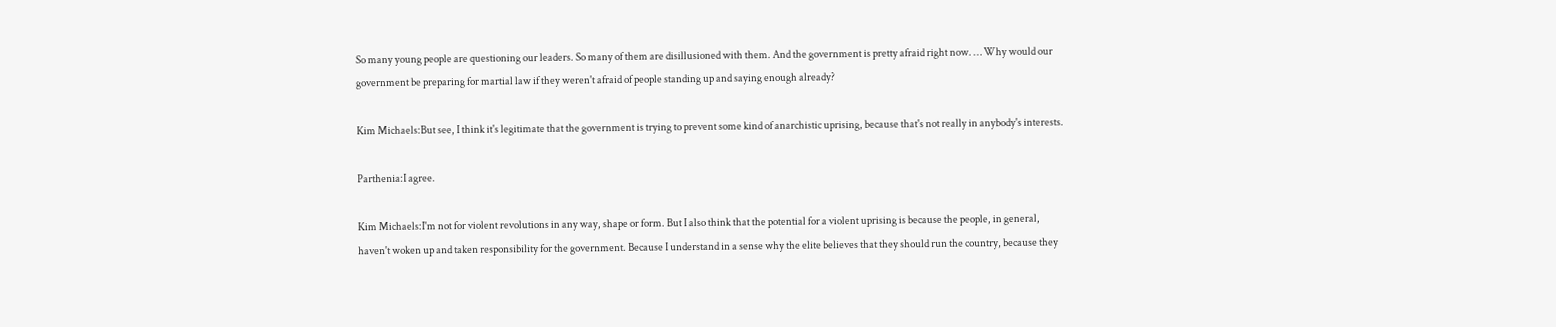So many young people are questioning our leaders. So many of them are disillusioned with them. And the government is pretty afraid right now. … Why would our government be preparing for martial law if they weren't afraid of people standing up and saying enough already?

Kim Michaels:But see, I think it's legitimate that the government is trying to prevent some kind of anarchistic uprising, because that's not really in anybody's interests.

Parthenia:I agree.

Kim Michaels:I'm not for violent revolutions in any way, shape or form. But I also think that the potential for a violent uprising is because the people, in general, haven't woken up and taken responsibility for the government. Because I understand in a sense why the elite believes that they should run the country, because they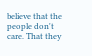believe that the people don't care. That they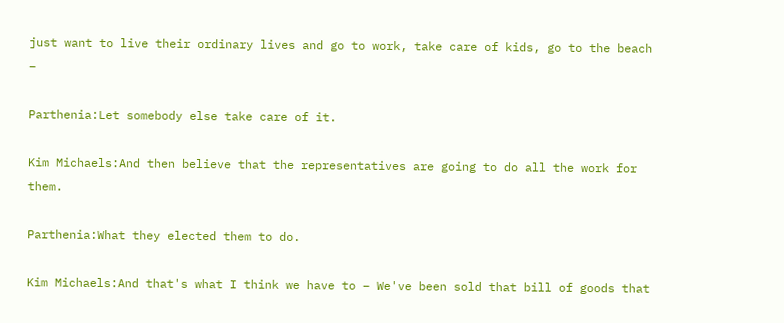just want to live their ordinary lives and go to work, take care of kids, go to the beach –

Parthenia:Let somebody else take care of it.

Kim Michaels:And then believe that the representatives are going to do all the work for them.

Parthenia:What they elected them to do.

Kim Michaels:And that's what I think we have to – We've been sold that bill of goods that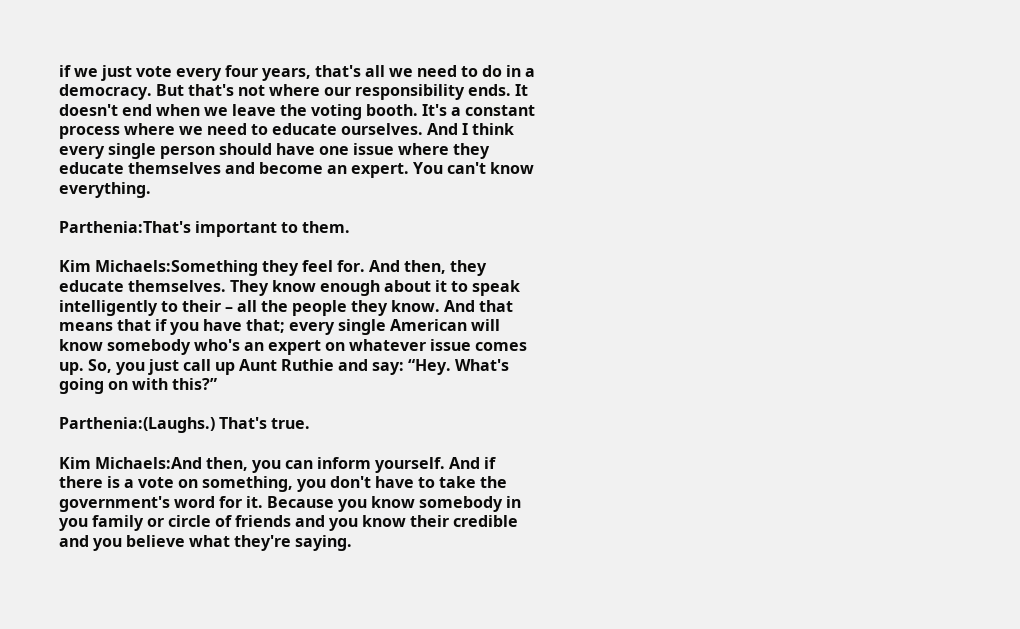if we just vote every four years, that's all we need to do in a democracy. But that's not where our responsibility ends. It doesn't end when we leave the voting booth. It's a constant process where we need to educate ourselves. And I think every single person should have one issue where they educate themselves and become an expert. You can't know everything.

Parthenia:That's important to them.

Kim Michaels:Something they feel for. And then, they educate themselves. They know enough about it to speak intelligently to their – all the people they know. And that means that if you have that; every single American will know somebody who's an expert on whatever issue comes up. So, you just call up Aunt Ruthie and say: “Hey. What's going on with this?”

Parthenia:(Laughs.) That's true.

Kim Michaels:And then, you can inform yourself. And if there is a vote on something, you don't have to take the government's word for it. Because you know somebody in you family or circle of friends and you know their credible and you believe what they're saying.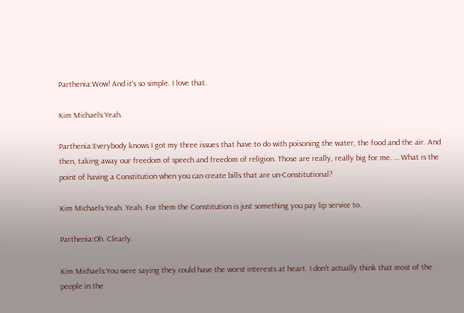Parthenia:Wow! And it's so simple. I love that.

Kim Michaels:Yeah.

Parthenia:Everybody knows I got my three issues that have to do with poisoning the water, the food and the air. And then, taking away our freedom of speech and freedom of religion. Those are really, really big for me. … What is the point of having a Constitution when you can create bills that are un-Constitutional?

Kim Michaels:Yeah. Yeah. For them the Constitution is just something you pay lip service to.

Parthenia:Oh. Clearly.

Kim Michaels:You were saying they could have the worst interests at heart. I don't actually think that most of the people in the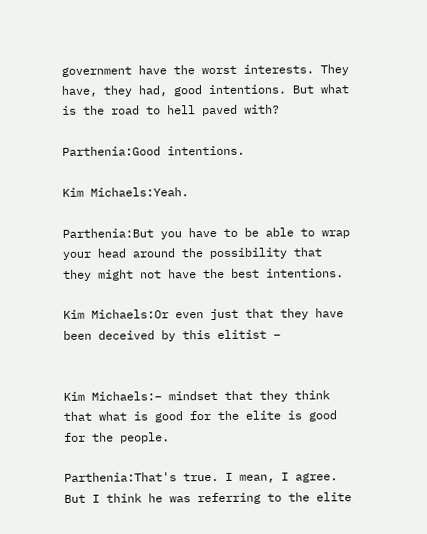government have the worst interests. They have, they had, good intentions. But what is the road to hell paved with?

Parthenia:Good intentions.

Kim Michaels:Yeah.

Parthenia:But you have to be able to wrap your head around the possibility that they might not have the best intentions.

Kim Michaels:Or even just that they have been deceived by this elitist –


Kim Michaels:– mindset that they think that what is good for the elite is good for the people.

Parthenia:That's true. I mean, I agree. But I think he was referring to the elite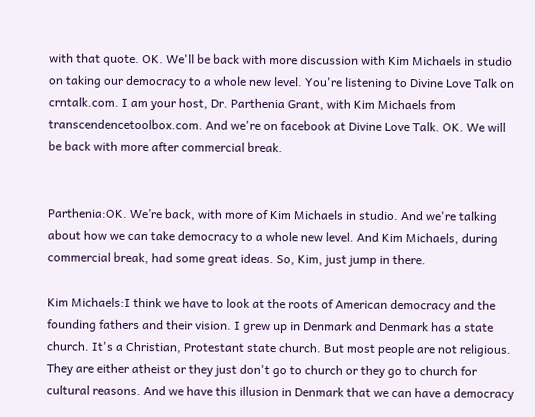with that quote. OK. We'll be back with more discussion with Kim Michaels in studio on taking our democracy to a whole new level. You're listening to Divine Love Talk on crntalk.com. I am your host, Dr. Parthenia Grant, with Kim Michaels from transcendencetoolbox.com. And we're on facebook at Divine Love Talk. OK. We will be back with more after commercial break.


Parthenia:OK. We’re back, with more of Kim Michaels in studio. And we're talking about how we can take democracy to a whole new level. And Kim Michaels, during commercial break, had some great ideas. So, Kim, just jump in there.

Kim Michaels:I think we have to look at the roots of American democracy and the founding fathers and their vision. I grew up in Denmark and Denmark has a state church. It's a Christian, Protestant state church. But most people are not religious. They are either atheist or they just don't go to church or they go to church for cultural reasons. And we have this illusion in Denmark that we can have a democracy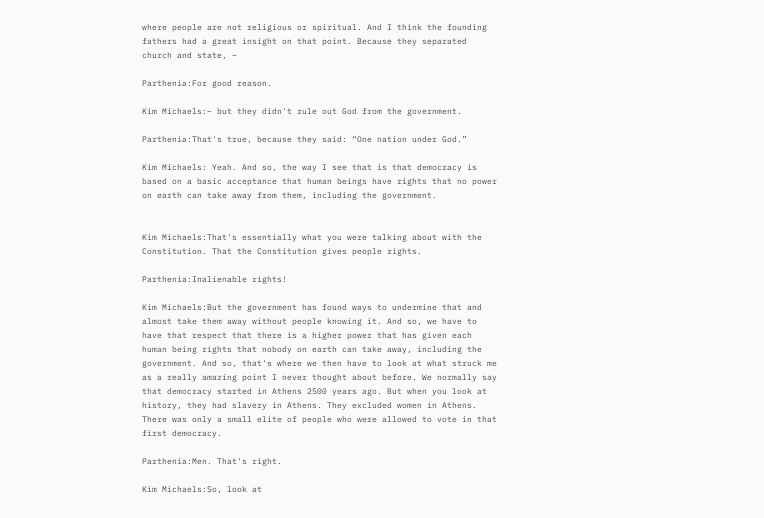where people are not religious or spiritual. And I think the founding fathers had a great insight on that point. Because they separated church and state, –

Parthenia:For good reason.

Kim Michaels:– but they didn't rule out God from the government.

Parthenia:That's true, because they said: “One nation under God.”

Kim Michaels: Yeah. And so, the way I see that is that democracy is based on a basic acceptance that human beings have rights that no power on earth can take away from them, including the government.


Kim Michaels:That's essentially what you were talking about with the Constitution. That the Constitution gives people rights.

Parthenia:Inalienable rights!

Kim Michaels:But the government has found ways to undermine that and almost take them away without people knowing it. And so, we have to have that respect that there is a higher power that has given each human being rights that nobody on earth can take away, including the government. And so, that's where we then have to look at what struck me as a really amazing point I never thought about before. We normally say that democracy started in Athens 2500 years ago. But when you look at history, they had slavery in Athens. They excluded women in Athens. There was only a small elite of people who were allowed to vote in that first democracy.

Parthenia:Men. That's right.

Kim Michaels:So, look at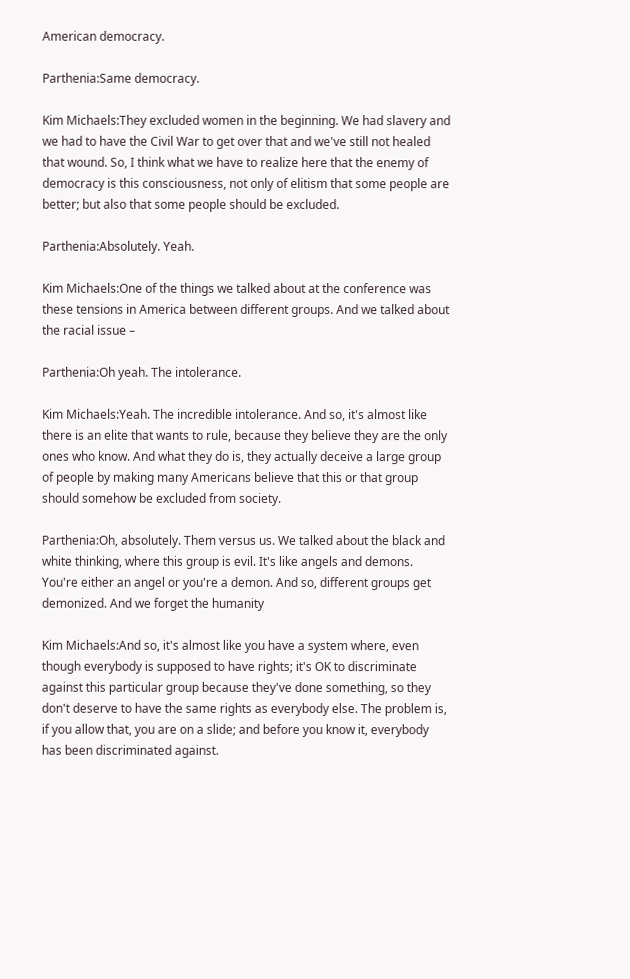American democracy.

Parthenia:Same democracy.

Kim Michaels:They excluded women in the beginning. We had slavery and we had to have the Civil War to get over that and we've still not healed that wound. So, I think what we have to realize here that the enemy of democracy is this consciousness, not only of elitism that some people are better; but also that some people should be excluded.

Parthenia:Absolutely. Yeah.

Kim Michaels:One of the things we talked about at the conference was these tensions in America between different groups. And we talked about the racial issue –

Parthenia:Oh yeah. The intolerance.

Kim Michaels:Yeah. The incredible intolerance. And so, it's almost like there is an elite that wants to rule, because they believe they are the only ones who know. And what they do is, they actually deceive a large group of people by making many Americans believe that this or that group should somehow be excluded from society.

Parthenia:Oh, absolutely. Them versus us. We talked about the black and white thinking, where this group is evil. It's like angels and demons. You're either an angel or you're a demon. And so, different groups get demonized. And we forget the humanity

Kim Michaels:And so, it's almost like you have a system where, even though everybody is supposed to have rights; it's OK to discriminate against this particular group because they've done something, so they don't deserve to have the same rights as everybody else. The problem is, if you allow that, you are on a slide; and before you know it, everybody has been discriminated against.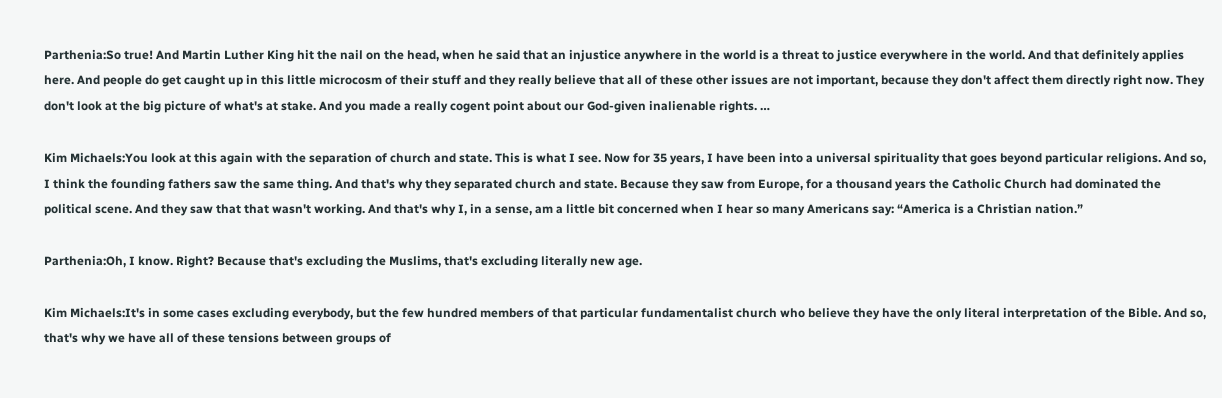Parthenia:So true! And Martin Luther King hit the nail on the head, when he said that an injustice anywhere in the world is a threat to justice everywhere in the world. And that definitely applies here. And people do get caught up in this little microcosm of their stuff and they really believe that all of these other issues are not important, because they don't affect them directly right now. They don't look at the big picture of what's at stake. And you made a really cogent point about our God-given inalienable rights. …

Kim Michaels:You look at this again with the separation of church and state. This is what I see. Now for 35 years, I have been into a universal spirituality that goes beyond particular religions. And so, I think the founding fathers saw the same thing. And that's why they separated church and state. Because they saw from Europe, for a thousand years the Catholic Church had dominated the political scene. And they saw that that wasn't working. And that's why I, in a sense, am a little bit concerned when I hear so many Americans say: “America is a Christian nation.”

Parthenia:Oh, I know. Right? Because that's excluding the Muslims, that's excluding literally new age.

Kim Michaels:It's in some cases excluding everybody, but the few hundred members of that particular fundamentalist church who believe they have the only literal interpretation of the Bible. And so, that's why we have all of these tensions between groups of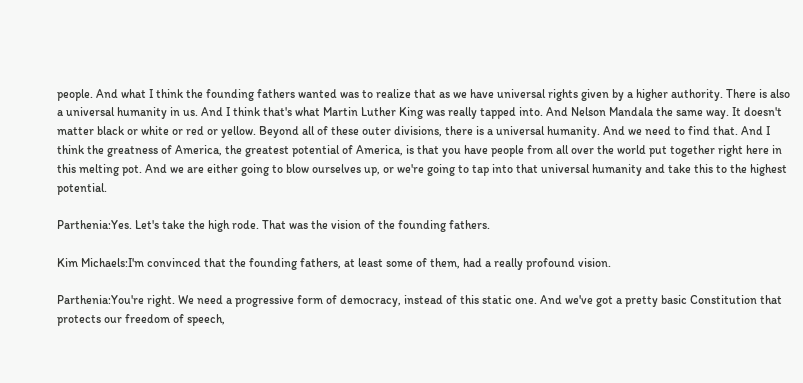people. And what I think the founding fathers wanted was to realize that as we have universal rights given by a higher authority. There is also a universal humanity in us. And I think that's what Martin Luther King was really tapped into. And Nelson Mandala the same way. It doesn't matter black or white or red or yellow. Beyond all of these outer divisions, there is a universal humanity. And we need to find that. And I think the greatness of America, the greatest potential of America, is that you have people from all over the world put together right here in this melting pot. And we are either going to blow ourselves up, or we're going to tap into that universal humanity and take this to the highest potential.

Parthenia:Yes. Let's take the high rode. That was the vision of the founding fathers.

Kim Michaels:I'm convinced that the founding fathers, at least some of them, had a really profound vision.

Parthenia:You're right. We need a progressive form of democracy, instead of this static one. And we've got a pretty basic Constitution that protects our freedom of speech,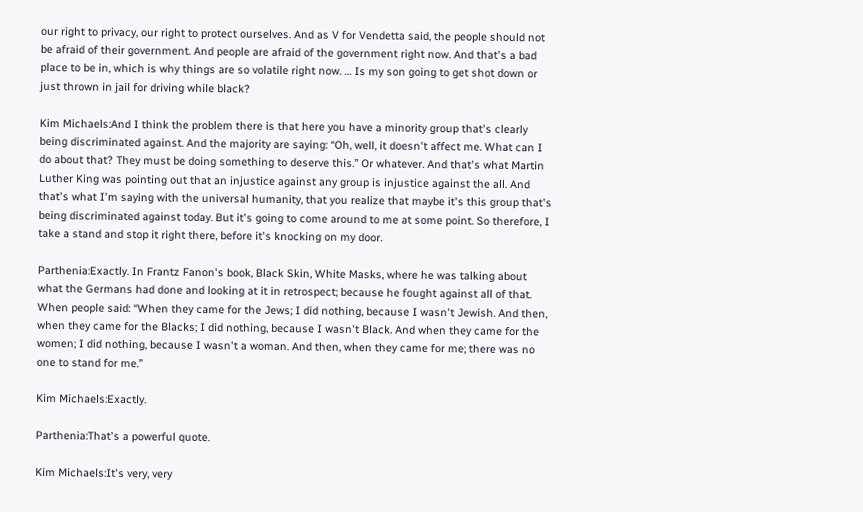our right to privacy, our right to protect ourselves. And as V for Vendetta said, the people should not be afraid of their government. And people are afraid of the government right now. And that's a bad place to be in, which is why things are so volatile right now. … Is my son going to get shot down or just thrown in jail for driving while black?

Kim Michaels:And I think the problem there is that here you have a minority group that's clearly being discriminated against. And the majority are saying: “Oh, well, it doesn't affect me. What can I do about that? They must be doing something to deserve this.” Or whatever. And that's what Martin Luther King was pointing out that an injustice against any group is injustice against the all. And that's what I'm saying with the universal humanity, that you realize that maybe it's this group that's being discriminated against today. But it's going to come around to me at some point. So therefore, I take a stand and stop it right there, before it's knocking on my door.

Parthenia:Exactly. In Frantz Fanon's book, Black Skin, White Masks, where he was talking about what the Germans had done and looking at it in retrospect; because he fought against all of that. When people said: “When they came for the Jews; I did nothing, because I wasn't Jewish. And then, when they came for the Blacks; I did nothing, because I wasn't Black. And when they came for the women; I did nothing, because I wasn't a woman. And then, when they came for me; there was no one to stand for me.”

Kim Michaels:Exactly.

Parthenia:That's a powerful quote.

Kim Michaels:It's very, very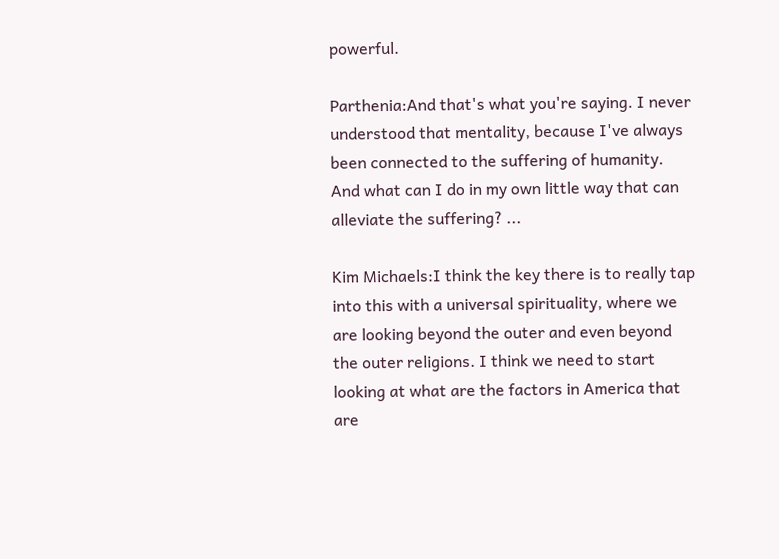powerful.

Parthenia:And that's what you're saying. I never understood that mentality, because I've always been connected to the suffering of humanity. And what can I do in my own little way that can alleviate the suffering? ...

Kim Michaels:I think the key there is to really tap into this with a universal spirituality, where we are looking beyond the outer and even beyond the outer religions. I think we need to start looking at what are the factors in America that are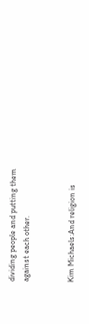dividing people and putting them against each other.


Kim Michaels:And religion is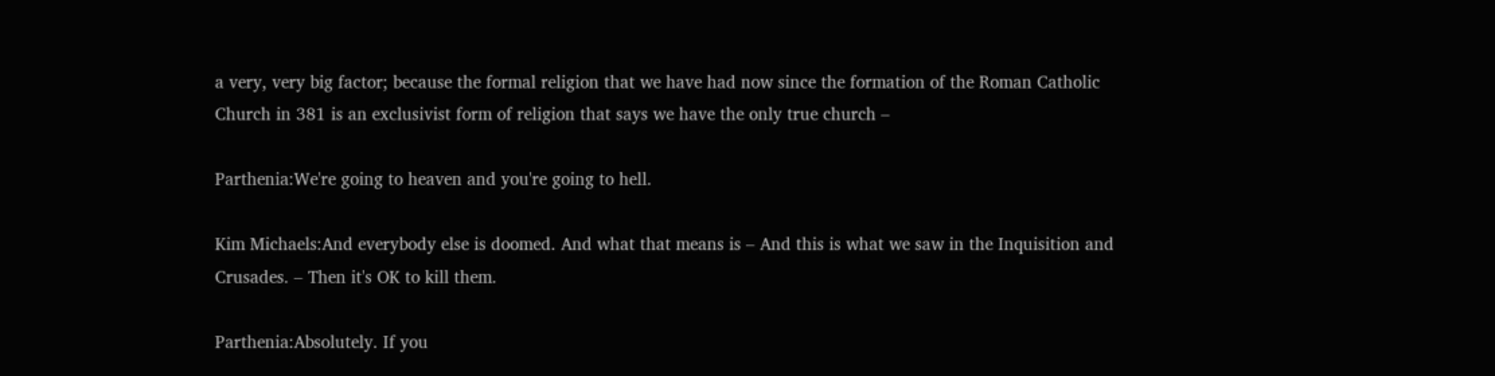a very, very big factor; because the formal religion that we have had now since the formation of the Roman Catholic Church in 381 is an exclusivist form of religion that says we have the only true church –

Parthenia:We're going to heaven and you're going to hell.

Kim Michaels:And everybody else is doomed. And what that means is – And this is what we saw in the Inquisition and Crusades. – Then it's OK to kill them.

Parthenia:Absolutely. If you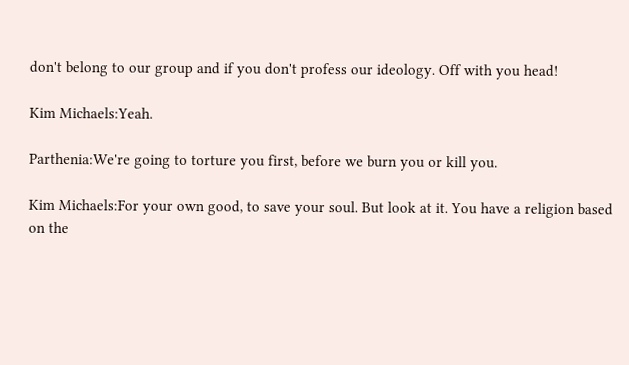don't belong to our group and if you don't profess our ideology. Off with you head!

Kim Michaels:Yeah.

Parthenia:We're going to torture you first, before we burn you or kill you.

Kim Michaels:For your own good, to save your soul. But look at it. You have a religion based on the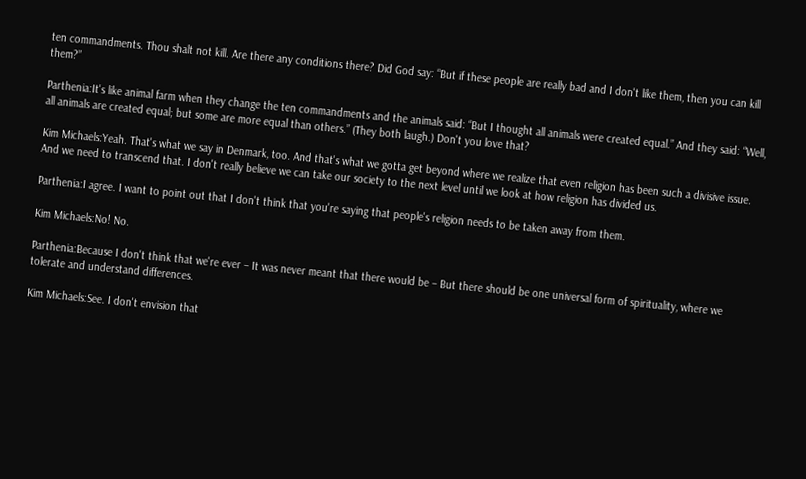ten commandments. Thou shalt not kill. Are there any conditions there? Did God say: “But if these people are really bad and I don't like them, then you can kill them?”

Parthenia:It's like animal farm when they change the ten commandments and the animals said: “But I thought all animals were created equal.” And they said: “Well, all animals are created equal; but some are more equal than others.” (They both laugh.) Don't you love that?

Kim Michaels:Yeah. That's what we say in Denmark, too. And that's what we gotta get beyond where we realize that even religion has been such a divisive issue. And we need to transcend that. I don't really believe we can take our society to the next level until we look at how religion has divided us.

Parthenia:I agree. I want to point out that I don't think that you're saying that people's religion needs to be taken away from them.

Kim Michaels:No! No.

Parthenia:Because I don't think that we're ever – It was never meant that there would be – But there should be one universal form of spirituality, where we tolerate and understand differences.

Kim Michaels:See. I don't envision that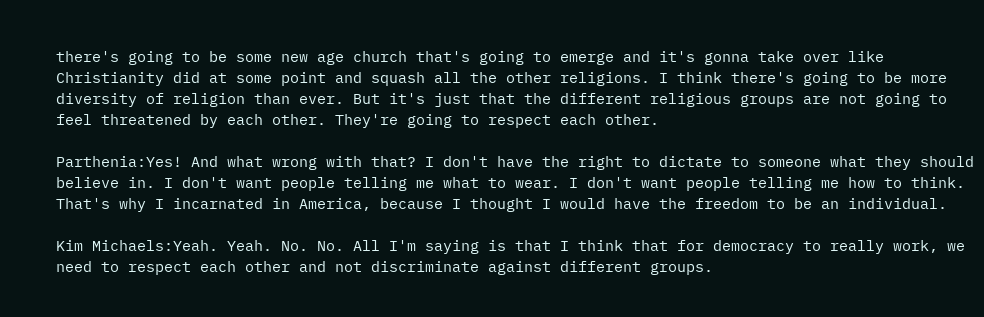there's going to be some new age church that's going to emerge and it's gonna take over like Christianity did at some point and squash all the other religions. I think there's going to be more diversity of religion than ever. But it's just that the different religious groups are not going to feel threatened by each other. They're going to respect each other.

Parthenia:Yes! And what wrong with that? I don't have the right to dictate to someone what they should believe in. I don't want people telling me what to wear. I don't want people telling me how to think. That's why I incarnated in America, because I thought I would have the freedom to be an individual.

Kim Michaels:Yeah. Yeah. No. No. All I'm saying is that I think that for democracy to really work, we need to respect each other and not discriminate against different groups.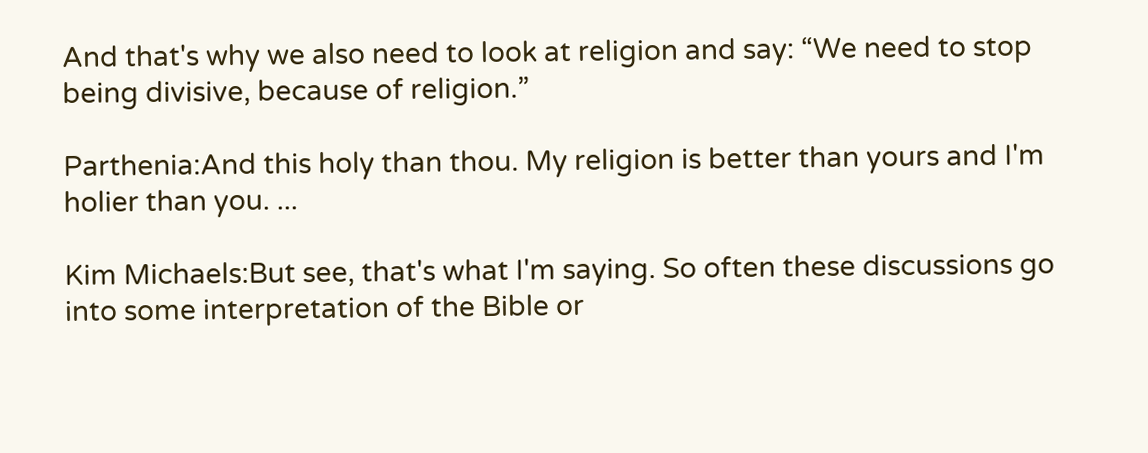And that's why we also need to look at religion and say: “We need to stop being divisive, because of religion.”

Parthenia:And this holy than thou. My religion is better than yours and I'm holier than you. ...

Kim Michaels:But see, that's what I'm saying. So often these discussions go into some interpretation of the Bible or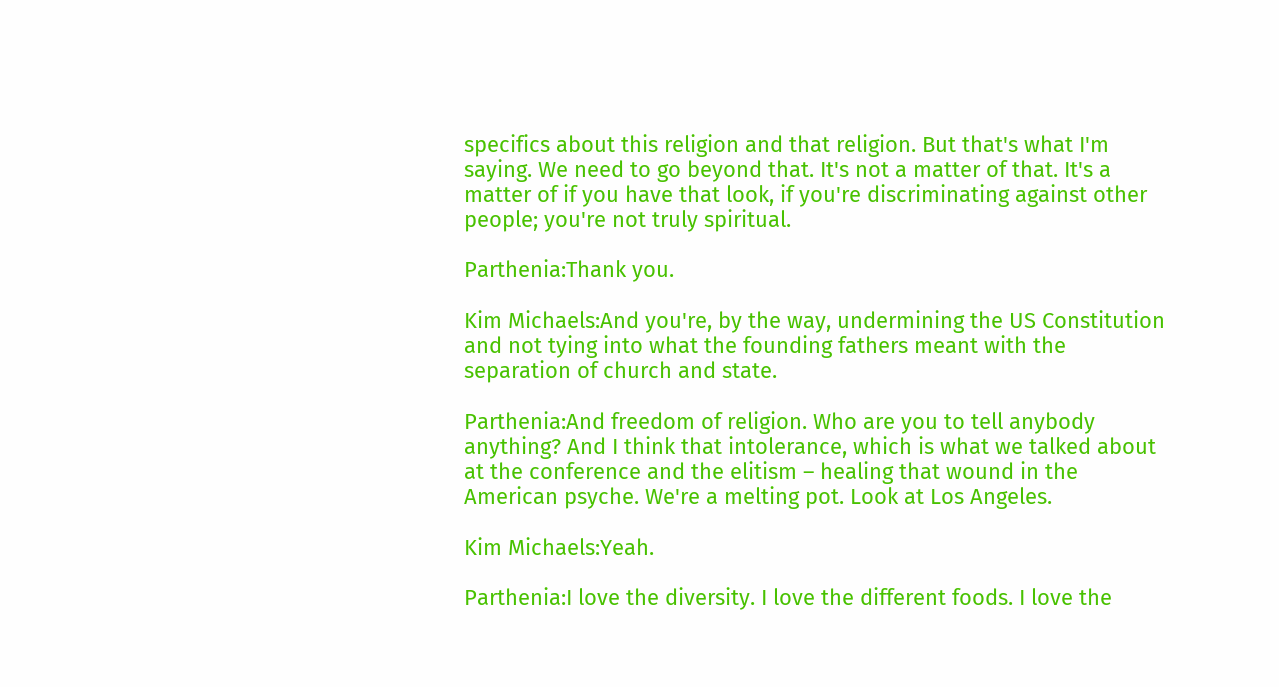specifics about this religion and that religion. But that's what I'm saying. We need to go beyond that. It's not a matter of that. It's a matter of if you have that look, if you're discriminating against other people; you're not truly spiritual.

Parthenia:Thank you.

Kim Michaels:And you're, by the way, undermining the US Constitution and not tying into what the founding fathers meant with the separation of church and state.

Parthenia:And freedom of religion. Who are you to tell anybody anything? And I think that intolerance, which is what we talked about at the conference and the elitism – healing that wound in the American psyche. We're a melting pot. Look at Los Angeles.

Kim Michaels:Yeah.

Parthenia:I love the diversity. I love the different foods. I love the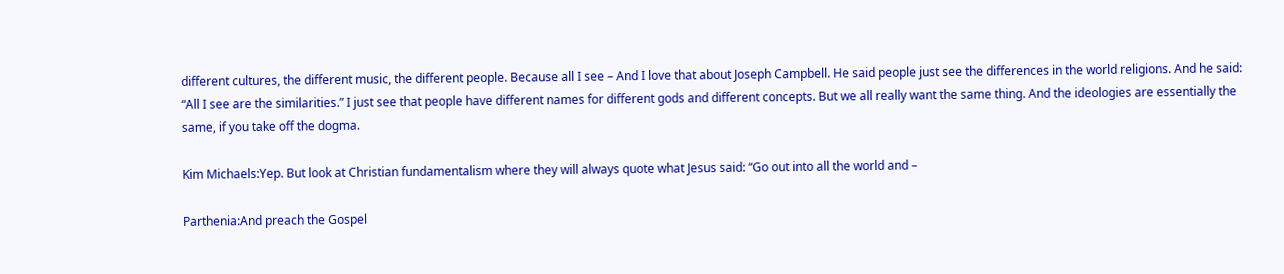different cultures, the different music, the different people. Because all I see – And I love that about Joseph Campbell. He said people just see the differences in the world religions. And he said: “All I see are the similarities.” I just see that people have different names for different gods and different concepts. But we all really want the same thing. And the ideologies are essentially the same, if you take off the dogma.

Kim Michaels:Yep. But look at Christian fundamentalism where they will always quote what Jesus said: “Go out into all the world and –

Parthenia:And preach the Gospel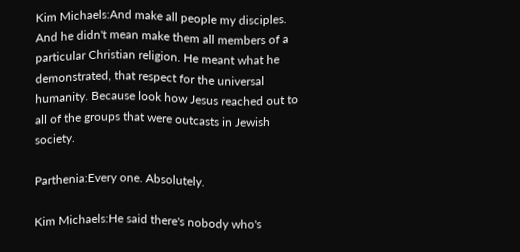Kim Michaels:And make all people my disciples. And he didn't mean make them all members of a particular Christian religion. He meant what he demonstrated, that respect for the universal humanity. Because look how Jesus reached out to all of the groups that were outcasts in Jewish society.

Parthenia:Every one. Absolutely.

Kim Michaels:He said there's nobody who's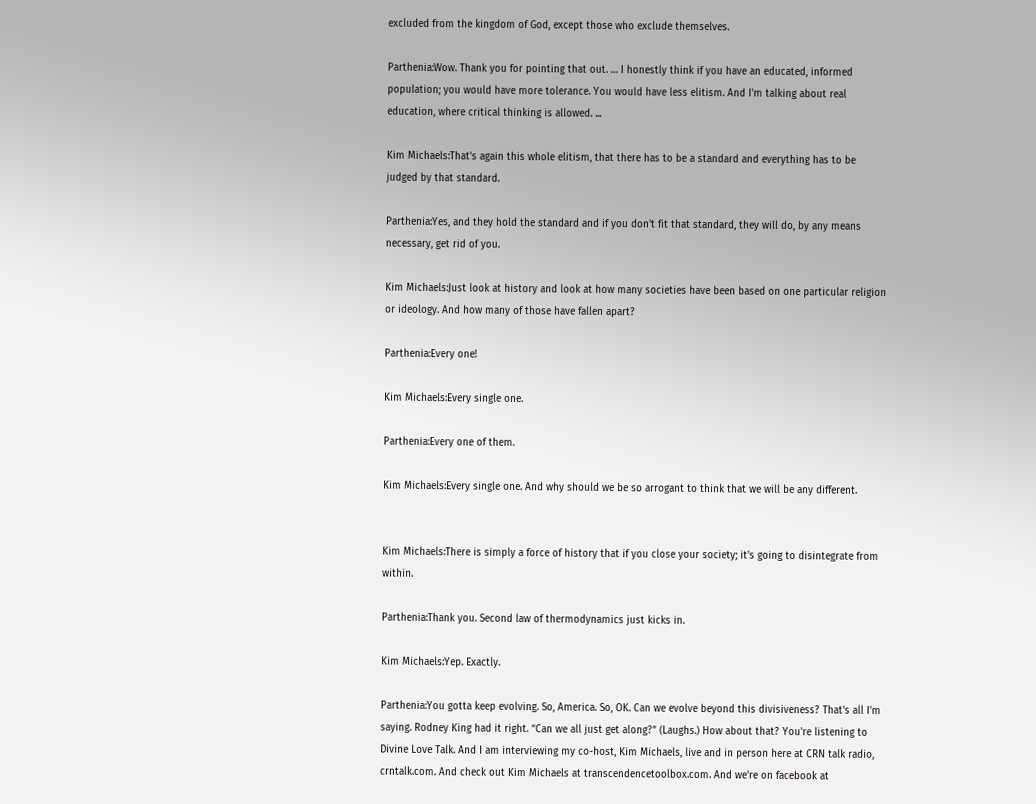excluded from the kingdom of God, except those who exclude themselves.

Parthenia:Wow. Thank you for pointing that out. … I honestly think if you have an educated, informed population; you would have more tolerance. You would have less elitism. And I'm talking about real education, where critical thinking is allowed. ...

Kim Michaels:That's again this whole elitism, that there has to be a standard and everything has to be judged by that standard.

Parthenia:Yes, and they hold the standard and if you don't fit that standard, they will do, by any means necessary, get rid of you.

Kim Michaels:Just look at history and look at how many societies have been based on one particular religion or ideology. And how many of those have fallen apart?

Parthenia:Every one!

Kim Michaels:Every single one.

Parthenia:Every one of them.

Kim Michaels:Every single one. And why should we be so arrogant to think that we will be any different.


Kim Michaels:There is simply a force of history that if you close your society; it's going to disintegrate from within.

Parthenia:Thank you. Second law of thermodynamics just kicks in.

Kim Michaels:Yep. Exactly.

Parthenia:You gotta keep evolving. So, America. So, OK. Can we evolve beyond this divisiveness? That's all I'm saying. Rodney King had it right. “Can we all just get along?” (Laughs.) How about that? You're listening to Divine Love Talk. And I am interviewing my co-host, Kim Michaels, live and in person here at CRN talk radio, crntalk.com. And check out Kim Michaels at transcendencetoolbox.com. And we're on facebook at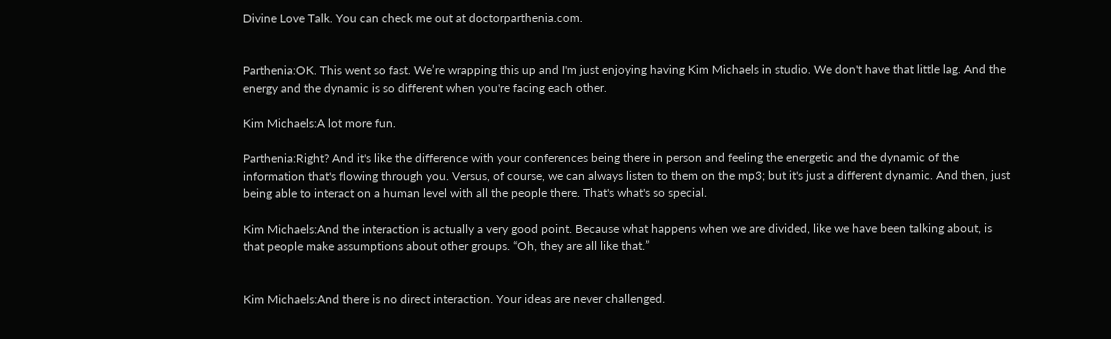Divine Love Talk. You can check me out at doctorparthenia.com.


Parthenia:OK. This went so fast. We’re wrapping this up and I'm just enjoying having Kim Michaels in studio. We don't have that little lag. And the energy and the dynamic is so different when you're facing each other.

Kim Michaels:A lot more fun.

Parthenia:Right? And it's like the difference with your conferences being there in person and feeling the energetic and the dynamic of the information that's flowing through you. Versus, of course, we can always listen to them on the mp3; but it's just a different dynamic. And then, just being able to interact on a human level with all the people there. That's what's so special.

Kim Michaels:And the interaction is actually a very good point. Because what happens when we are divided, like we have been talking about, is that people make assumptions about other groups. “Oh, they are all like that.”


Kim Michaels:And there is no direct interaction. Your ideas are never challenged.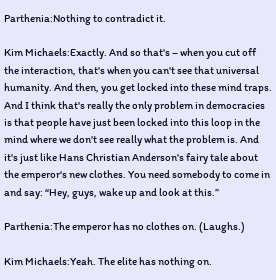Parthenia:Nothing to contradict it.

Kim Michaels:Exactly. And so that's – when you cut off the interaction, that's when you can't see that universal humanity. And then, you get locked into these mind traps. And I think that's really the only problem in democracies is that people have just been locked into this loop in the mind where we don't see really what the problem is. And it's just like Hans Christian Anderson's fairy tale about the emperor's new clothes. You need somebody to come in and say: “Hey, guys, wake up and look at this.”

Parthenia:The emperor has no clothes on. (Laughs.)

Kim Michaels:Yeah. The elite has nothing on.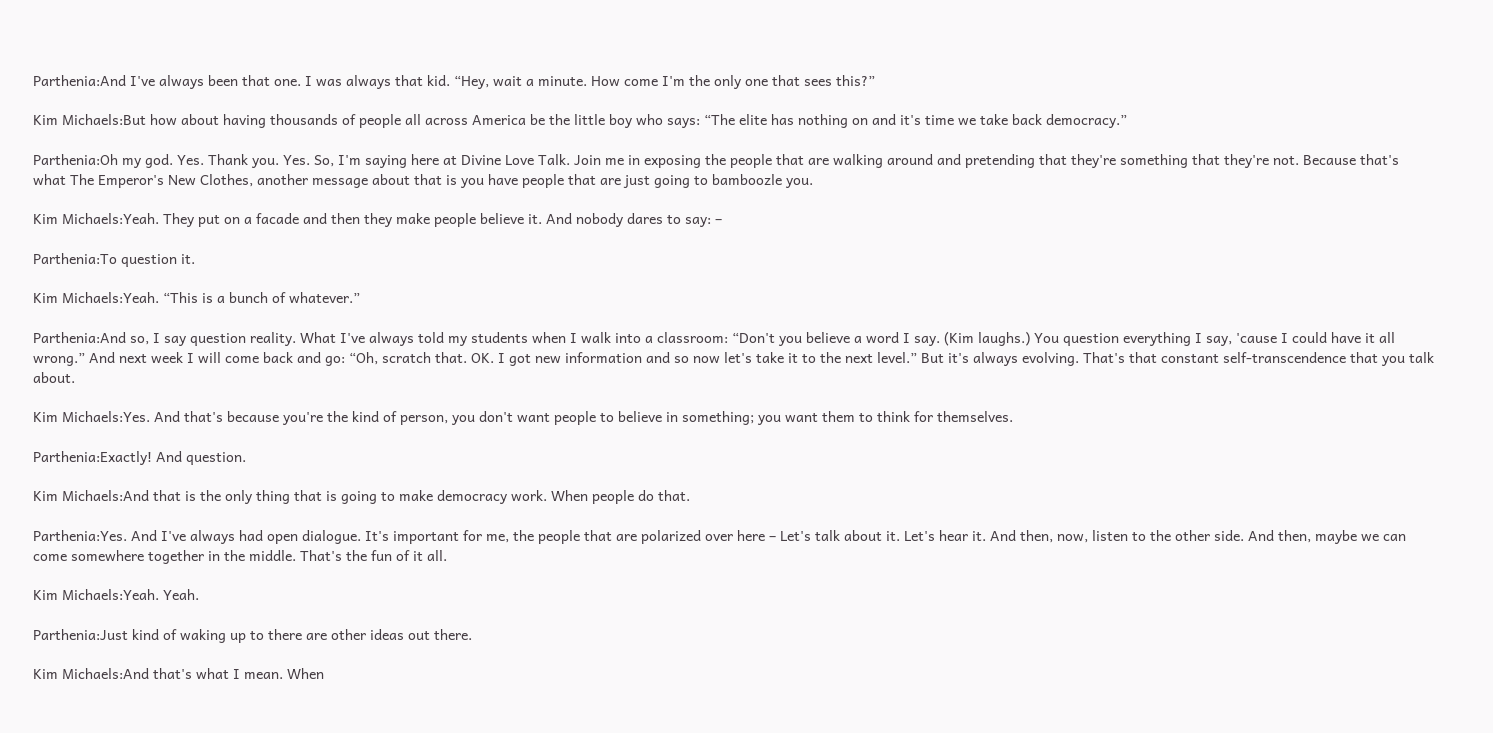Parthenia:And I've always been that one. I was always that kid. “Hey, wait a minute. How come I'm the only one that sees this?”

Kim Michaels:But how about having thousands of people all across America be the little boy who says: “The elite has nothing on and it's time we take back democracy.”

Parthenia:Oh my god. Yes. Thank you. Yes. So, I'm saying here at Divine Love Talk. Join me in exposing the people that are walking around and pretending that they're something that they're not. Because that's what The Emperor's New Clothes, another message about that is you have people that are just going to bamboozle you.

Kim Michaels:Yeah. They put on a facade and then they make people believe it. And nobody dares to say: –

Parthenia:To question it.

Kim Michaels:Yeah. “This is a bunch of whatever.”

Parthenia:And so, I say question reality. What I've always told my students when I walk into a classroom: “Don't you believe a word I say. (Kim laughs.) You question everything I say, 'cause I could have it all wrong.” And next week I will come back and go: “Oh, scratch that. OK. I got new information and so now let's take it to the next level.” But it's always evolving. That's that constant self-transcendence that you talk about.

Kim Michaels:Yes. And that's because you're the kind of person, you don't want people to believe in something; you want them to think for themselves.

Parthenia:Exactly! And question.

Kim Michaels:And that is the only thing that is going to make democracy work. When people do that.

Parthenia:Yes. And I've always had open dialogue. It's important for me, the people that are polarized over here – Let's talk about it. Let's hear it. And then, now, listen to the other side. And then, maybe we can come somewhere together in the middle. That's the fun of it all.

Kim Michaels:Yeah. Yeah.

Parthenia:Just kind of waking up to there are other ideas out there.

Kim Michaels:And that's what I mean. When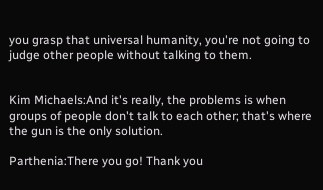you grasp that universal humanity, you're not going to judge other people without talking to them.


Kim Michaels:And it's really, the problems is when groups of people don't talk to each other; that's where the gun is the only solution.

Parthenia:There you go! Thank you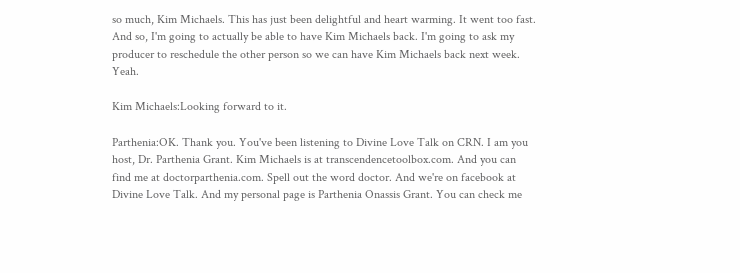so much, Kim Michaels. This has just been delightful and heart warming. It went too fast. And so, I'm going to actually be able to have Kim Michaels back. I'm going to ask my producer to reschedule the other person so we can have Kim Michaels back next week. Yeah.

Kim Michaels:Looking forward to it.

Parthenia:OK. Thank you. You've been listening to Divine Love Talk on CRN. I am you host, Dr. Parthenia Grant. Kim Michaels is at transcendencetoolbox.com. And you can find me at doctorparthenia.com. Spell out the word doctor. And we're on facebook at Divine Love Talk. And my personal page is Parthenia Onassis Grant. You can check me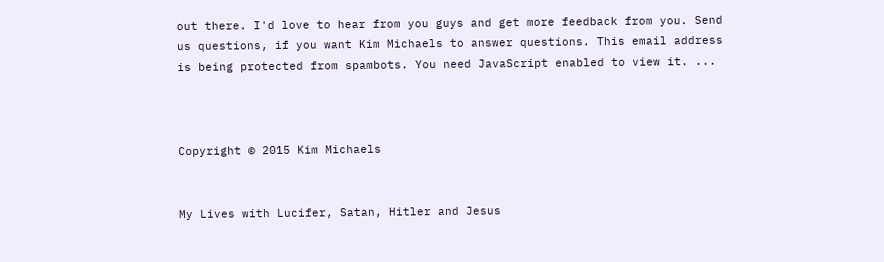out there. I'd love to hear from you guys and get more feedback from you. Send us questions, if you want Kim Michaels to answer questions. This email address is being protected from spambots. You need JavaScript enabled to view it. ...



Copyright © 2015 Kim Michaels


My Lives with Lucifer, Satan, Hitler and Jesus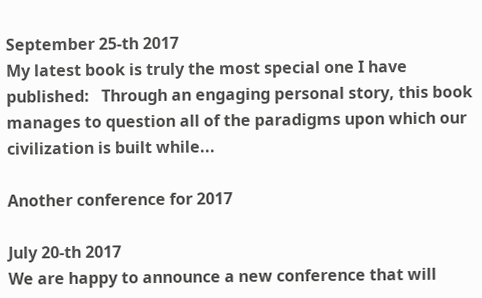September 25-th 2017
My latest book is truly the most special one I have published:   Through an engaging personal story, this book manages to question all of the paradigms upon which our civilization is built while...

Another conference for 2017

July 20-th 2017
We are happy to announce a new conference that will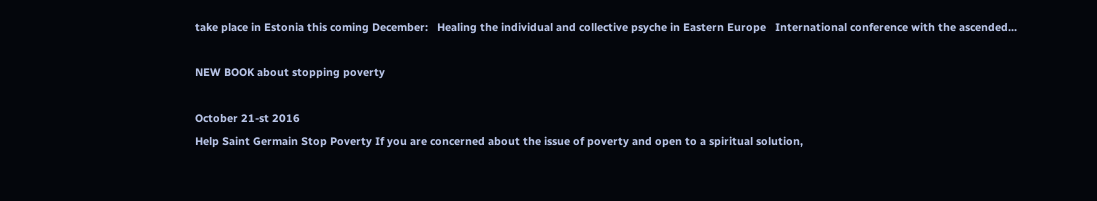take place in Estonia this coming December:   Healing the individual and collective psyche in Eastern Europe   International conference with the ascended...

NEW BOOK about stopping poverty

October 21-st 2016
Help Saint Germain Stop Poverty If you are concerned about the issue of poverty and open to a spiritual solution,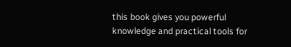this book gives you powerful knowledge and practical tools for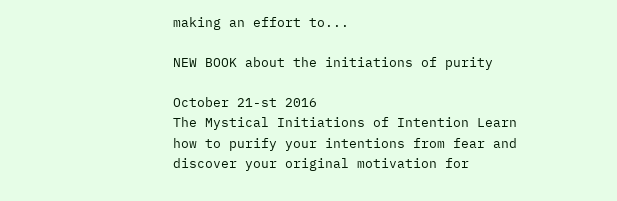making an effort to...

NEW BOOK about the initiations of purity

October 21-st 2016
The Mystical Initiations of Intention Learn how to purify your intentions from fear and discover your original motivation for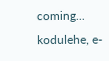coming...
kodulehe, e-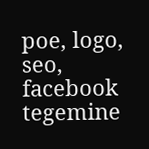poe, logo, seo, facebook tegemine